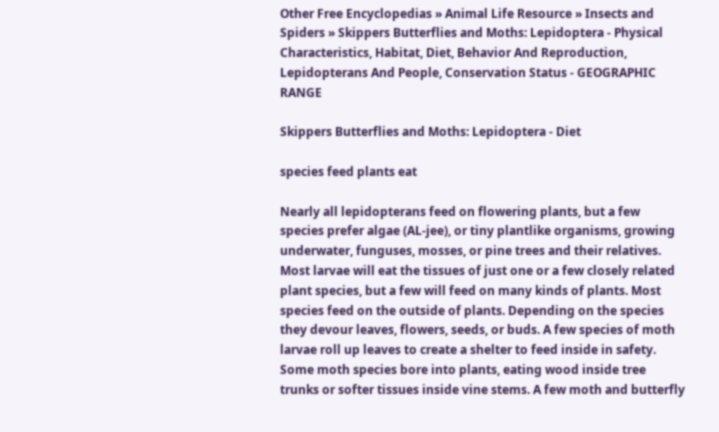Other Free Encyclopedias » Animal Life Resource » Insects and Spiders » Skippers Butterflies and Moths: Lepidoptera - Physical Characteristics, Habitat, Diet, Behavior And Reproduction, Lepidopterans And People, Conservation Status - GEOGRAPHIC RANGE

Skippers Butterflies and Moths: Lepidoptera - Diet

species feed plants eat

Nearly all lepidopterans feed on flowering plants, but a few species prefer algae (AL-jee), or tiny plantlike organisms, growing underwater, funguses, mosses, or pine trees and their relatives. Most larvae will eat the tissues of just one or a few closely related plant species, but a few will feed on many kinds of plants. Most species feed on the outside of plants. Depending on the species they devour leaves, flowers, seeds, or buds. A few species of moth larvae roll up leaves to create a shelter to feed inside in safety. Some moth species bore into plants, eating wood inside tree trunks or softer tissues inside vine stems. A few moth and butterfly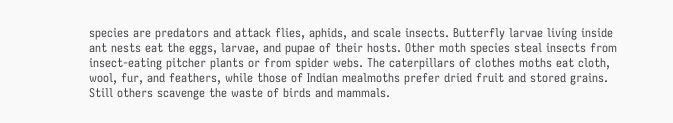species are predators and attack flies, aphids, and scale insects. Butterfly larvae living inside ant nests eat the eggs, larvae, and pupae of their hosts. Other moth species steal insects from insect-eating pitcher plants or from spider webs. The caterpillars of clothes moths eat cloth, wool, fur, and feathers, while those of Indian mealmoths prefer dried fruit and stored grains. Still others scavenge the waste of birds and mammals.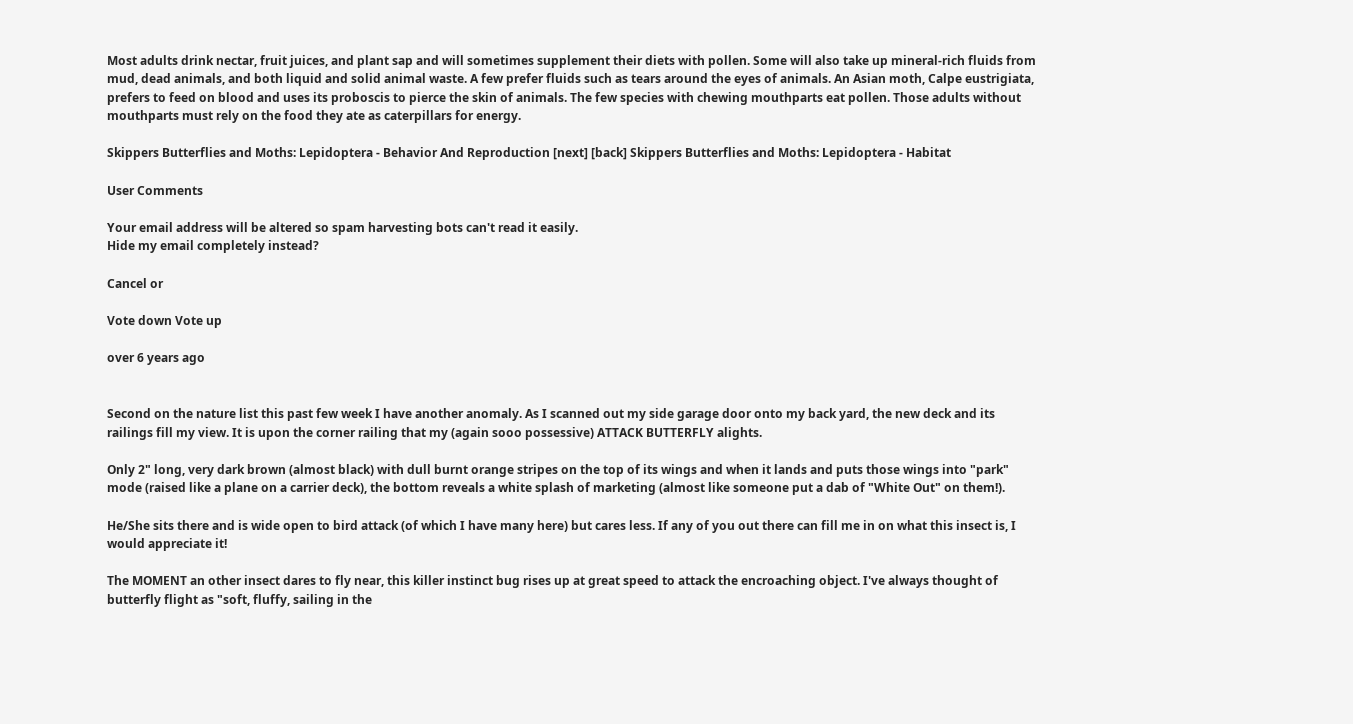Most adults drink nectar, fruit juices, and plant sap and will sometimes supplement their diets with pollen. Some will also take up mineral-rich fluids from mud, dead animals, and both liquid and solid animal waste. A few prefer fluids such as tears around the eyes of animals. An Asian moth, Calpe eustrigiata, prefers to feed on blood and uses its proboscis to pierce the skin of animals. The few species with chewing mouthparts eat pollen. Those adults without mouthparts must rely on the food they ate as caterpillars for energy.

Skippers Butterflies and Moths: Lepidoptera - Behavior And Reproduction [next] [back] Skippers Butterflies and Moths: Lepidoptera - Habitat

User Comments

Your email address will be altered so spam harvesting bots can't read it easily.
Hide my email completely instead?

Cancel or

Vote down Vote up

over 6 years ago


Second on the nature list this past few week I have another anomaly. As I scanned out my side garage door onto my back yard, the new deck and its railings fill my view. It is upon the corner railing that my (again sooo possessive) ATTACK BUTTERFLY alights.

Only 2" long, very dark brown (almost black) with dull burnt orange stripes on the top of its wings and when it lands and puts those wings into "park" mode (raised like a plane on a carrier deck), the bottom reveals a white splash of marketing (almost like someone put a dab of "White Out" on them!).

He/She sits there and is wide open to bird attack (of which I have many here) but cares less. If any of you out there can fill me in on what this insect is, I would appreciate it!

The MOMENT an other insect dares to fly near, this killer instinct bug rises up at great speed to attack the encroaching object. I've always thought of butterfly flight as "soft, fluffy, sailing in the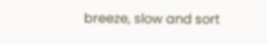breeze, slow and sort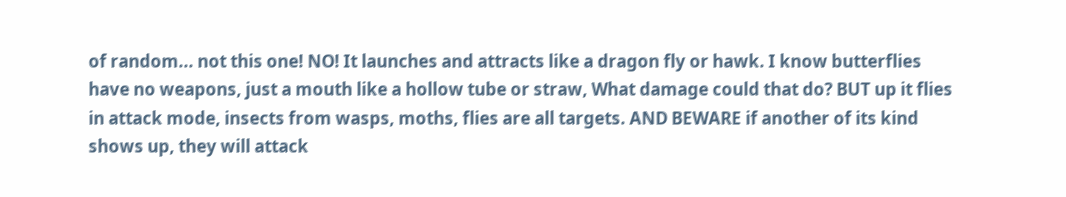of random... not this one! NO! It launches and attracts like a dragon fly or hawk. I know butterflies have no weapons, just a mouth like a hollow tube or straw, What damage could that do? BUT up it flies in attack mode, insects from wasps, moths, flies are all targets. AND BEWARE if another of its kind shows up, they will attack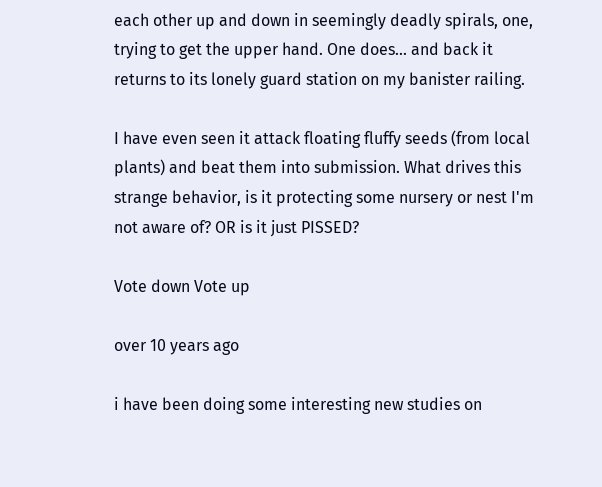each other up and down in seemingly deadly spirals, one, trying to get the upper hand. One does... and back it returns to its lonely guard station on my banister railing.

I have even seen it attack floating fluffy seeds (from local plants) and beat them into submission. What drives this strange behavior, is it protecting some nursery or nest I'm not aware of? OR is it just PISSED?

Vote down Vote up

over 10 years ago

i have been doing some interesting new studies on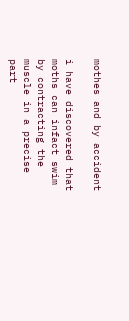mothes and by accident

i have discovered that moths can infact swim by contracting the muscle in a precise part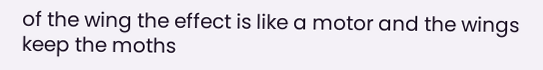of the wing the effect is like a motor and the wings keep the moths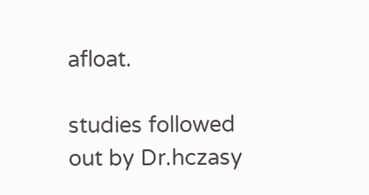afloat.

studies followed out by Dr.hczasy